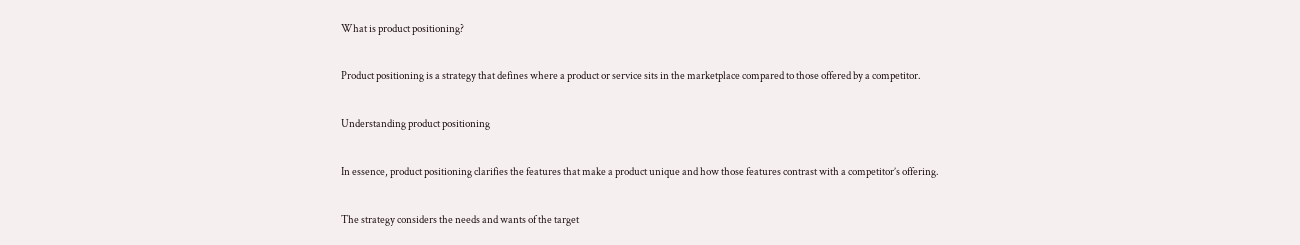What is product positioning?

Product positioning is a strategy that defines where a product or service sits in the marketplace compared to those offered by a competitor.

Understanding product positioning

In essence, product positioning clarifies the features that make a product unique and how those features contrast with a competitor’s offering.

The strategy considers the needs and wants of the target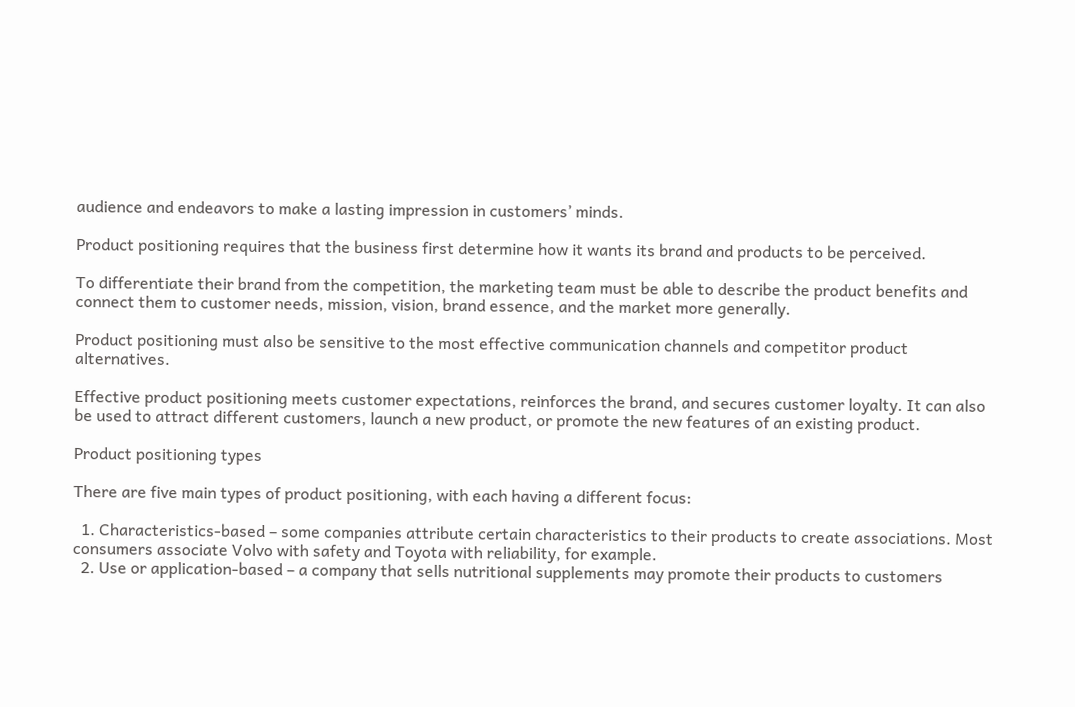audience and endeavors to make a lasting impression in customers’ minds.

Product positioning requires that the business first determine how it wants its brand and products to be perceived.

To differentiate their brand from the competition, the marketing team must be able to describe the product benefits and connect them to customer needs, mission, vision, brand essence, and the market more generally.

Product positioning must also be sensitive to the most effective communication channels and competitor product alternatives.

Effective product positioning meets customer expectations, reinforces the brand, and secures customer loyalty. It can also be used to attract different customers, launch a new product, or promote the new features of an existing product.

Product positioning types

There are five main types of product positioning, with each having a different focus:

  1. Characteristics-based – some companies attribute certain characteristics to their products to create associations. Most consumers associate Volvo with safety and Toyota with reliability, for example.
  2. Use or application-based – a company that sells nutritional supplements may promote their products to customers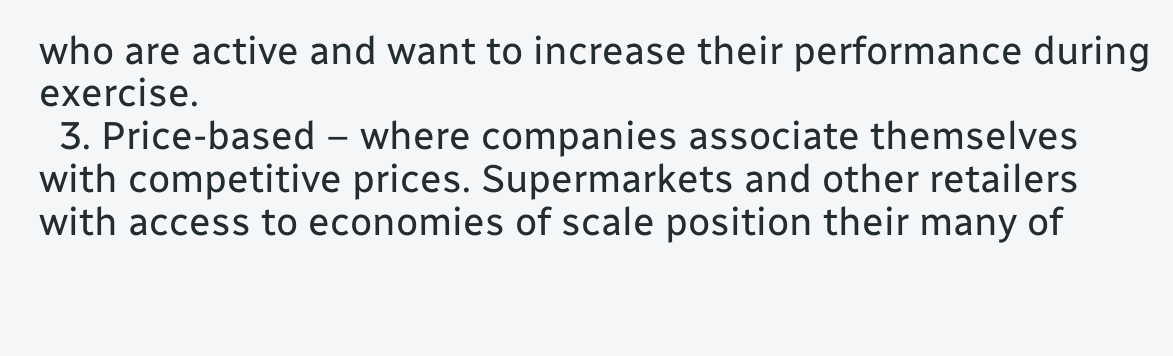who are active and want to increase their performance during exercise.
  3. Price-based – where companies associate themselves with competitive prices. Supermarkets and other retailers with access to economies of scale position their many of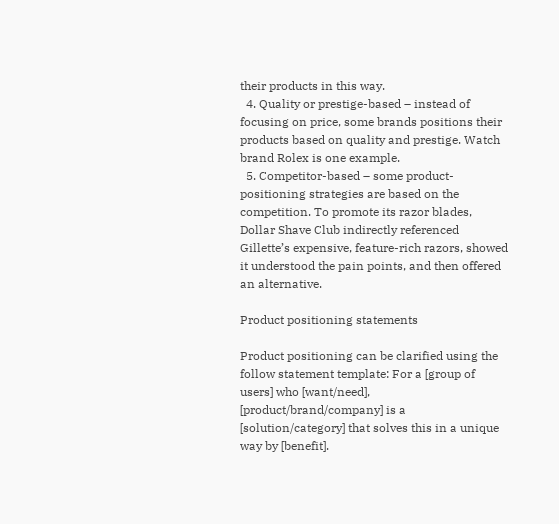their products in this way.
  4. Quality or prestige-based – instead of focusing on price, some brands positions their products based on quality and prestige. Watch brand Rolex is one example.
  5. Competitor-based – some product-positioning strategies are based on the competition. To promote its razor blades, Dollar Shave Club indirectly referenced Gillette’s expensive, feature-rich razors, showed it understood the pain points, and then offered an alternative.

Product positioning statements

Product positioning can be clarified using the follow statement template: For a [group of users] who [want/need], [product/brand/company] is a [solution/category] that solves this in a unique way by [benefit].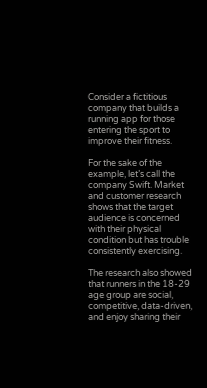Consider a fictitious company that builds a running app for those entering the sport to improve their fitness.

For the sake of the example, let’s call the company Swift. Market and customer research shows that the target audience is concerned with their physical condition but has trouble consistently exercising.

The research also showed that runners in the 18-29 age group are social, competitive, data-driven, and enjoy sharing their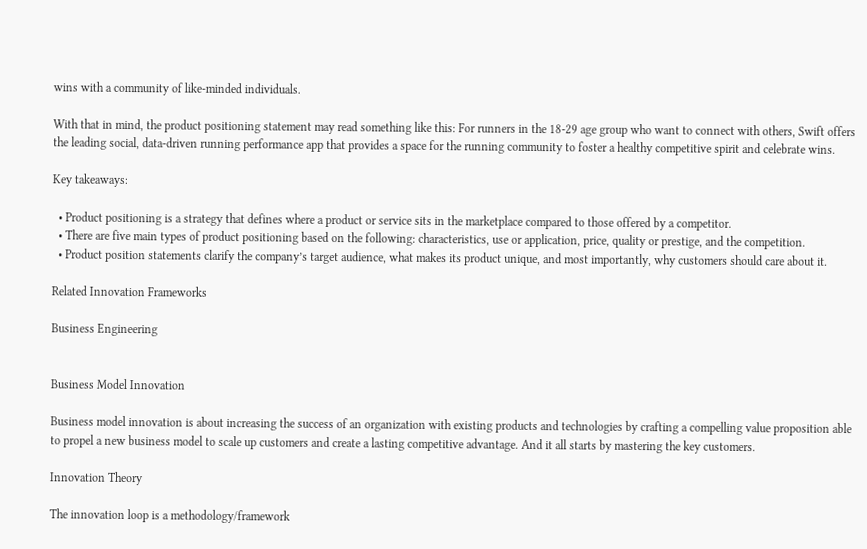wins with a community of like-minded individuals.

With that in mind, the product positioning statement may read something like this: For runners in the 18-29 age group who want to connect with others, Swift offers the leading social, data-driven running performance app that provides a space for the running community to foster a healthy competitive spirit and celebrate wins.

Key takeaways:

  • Product positioning is a strategy that defines where a product or service sits in the marketplace compared to those offered by a competitor.
  • There are five main types of product positioning based on the following: characteristics, use or application, price, quality or prestige, and the competition.
  • Product position statements clarify the company’s target audience, what makes its product unique, and most importantly, why customers should care about it.

Related Innovation Frameworks

Business Engineering


Business Model Innovation

Business model innovation is about increasing the success of an organization with existing products and technologies by crafting a compelling value proposition able to propel a new business model to scale up customers and create a lasting competitive advantage. And it all starts by mastering the key customers.

Innovation Theory

The innovation loop is a methodology/framework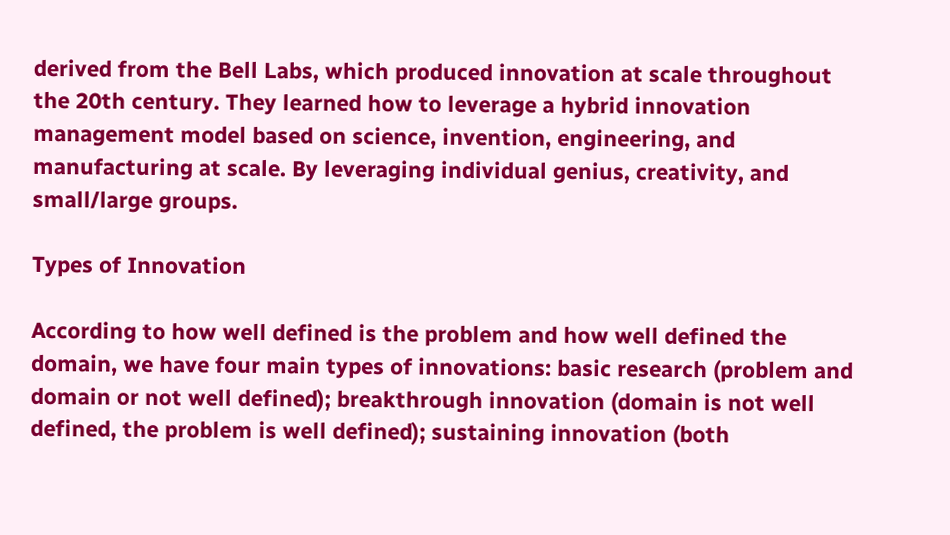derived from the Bell Labs, which produced innovation at scale throughout the 20th century. They learned how to leverage a hybrid innovation management model based on science, invention, engineering, and manufacturing at scale. By leveraging individual genius, creativity, and small/large groups.

Types of Innovation

According to how well defined is the problem and how well defined the domain, we have four main types of innovations: basic research (problem and domain or not well defined); breakthrough innovation (domain is not well defined, the problem is well defined); sustaining innovation (both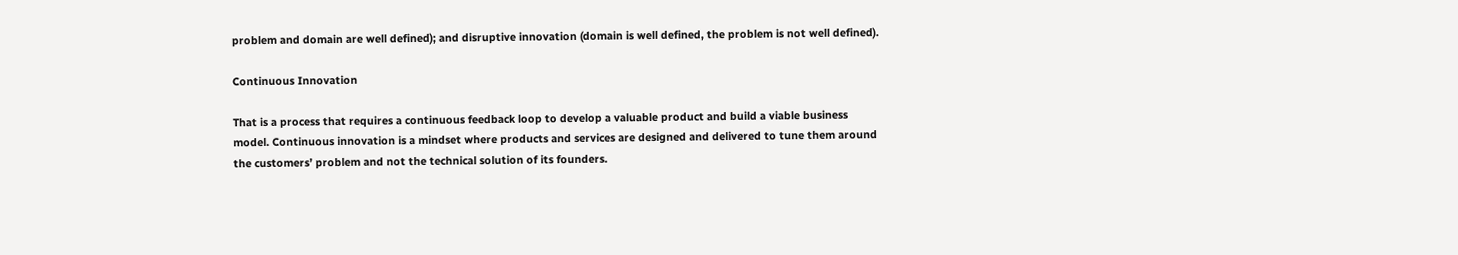problem and domain are well defined); and disruptive innovation (domain is well defined, the problem is not well defined).

Continuous Innovation

That is a process that requires a continuous feedback loop to develop a valuable product and build a viable business model. Continuous innovation is a mindset where products and services are designed and delivered to tune them around the customers’ problem and not the technical solution of its founders.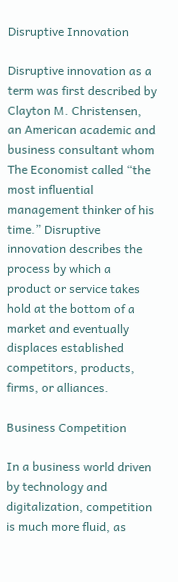Disruptive Innovation

Disruptive innovation as a term was first described by Clayton M. Christensen, an American academic and business consultant whom The Economist called “the most influential management thinker of his time.” Disruptive innovation describes the process by which a product or service takes hold at the bottom of a market and eventually displaces established competitors, products, firms, or alliances.

Business Competition

In a business world driven by technology and digitalization, competition is much more fluid, as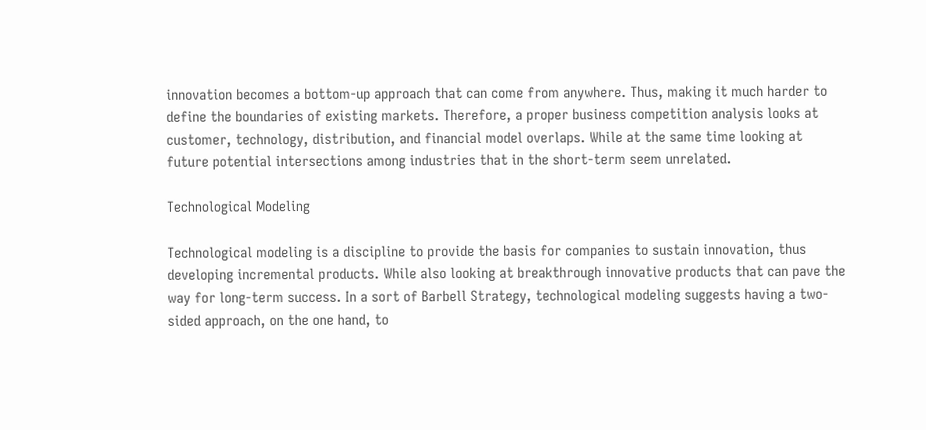innovation becomes a bottom-up approach that can come from anywhere. Thus, making it much harder to define the boundaries of existing markets. Therefore, a proper business competition analysis looks at customer, technology, distribution, and financial model overlaps. While at the same time looking at future potential intersections among industries that in the short-term seem unrelated.

Technological Modeling

Technological modeling is a discipline to provide the basis for companies to sustain innovation, thus developing incremental products. While also looking at breakthrough innovative products that can pave the way for long-term success. In a sort of Barbell Strategy, technological modeling suggests having a two-sided approach, on the one hand, to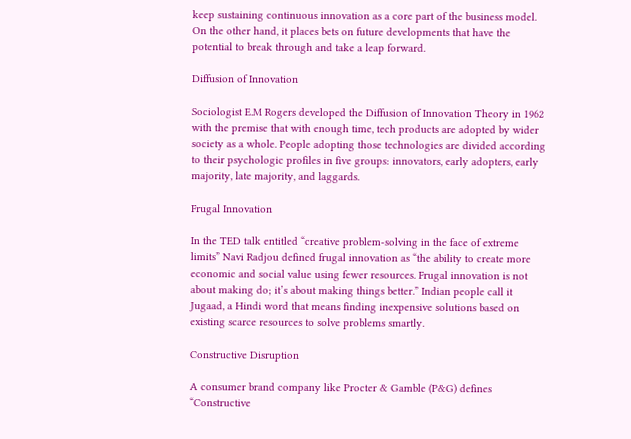keep sustaining continuous innovation as a core part of the business model. On the other hand, it places bets on future developments that have the potential to break through and take a leap forward.

Diffusion of Innovation

Sociologist E.M Rogers developed the Diffusion of Innovation Theory in 1962 with the premise that with enough time, tech products are adopted by wider society as a whole. People adopting those technologies are divided according to their psychologic profiles in five groups: innovators, early adopters, early majority, late majority, and laggards.

Frugal Innovation

In the TED talk entitled “creative problem-solving in the face of extreme limits” Navi Radjou defined frugal innovation as “the ability to create more economic and social value using fewer resources. Frugal innovation is not about making do; it’s about making things better.” Indian people call it Jugaad, a Hindi word that means finding inexpensive solutions based on existing scarce resources to solve problems smartly.

Constructive Disruption

A consumer brand company like Procter & Gamble (P&G) defines “Constructive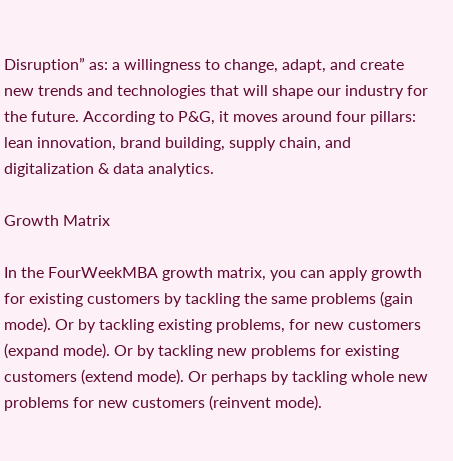Disruption” as: a willingness to change, adapt, and create new trends and technologies that will shape our industry for the future. According to P&G, it moves around four pillars: lean innovation, brand building, supply chain, and digitalization & data analytics.

Growth Matrix

In the FourWeekMBA growth matrix, you can apply growth for existing customers by tackling the same problems (gain mode). Or by tackling existing problems, for new customers (expand mode). Or by tackling new problems for existing customers (extend mode). Or perhaps by tackling whole new problems for new customers (reinvent mode).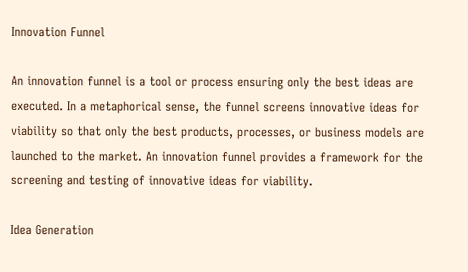Innovation Funnel

An innovation funnel is a tool or process ensuring only the best ideas are executed. In a metaphorical sense, the funnel screens innovative ideas for viability so that only the best products, processes, or business models are launched to the market. An innovation funnel provides a framework for the screening and testing of innovative ideas for viability.

Idea Generation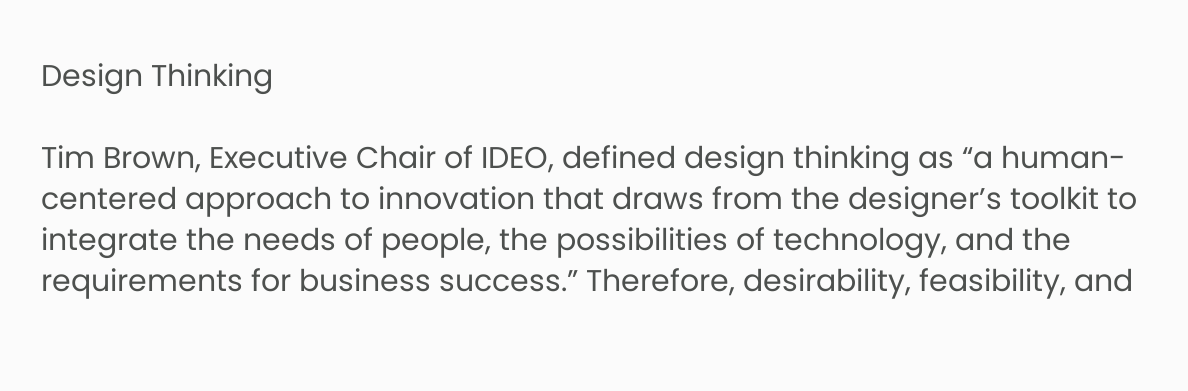Design Thinking

Tim Brown, Executive Chair of IDEO, defined design thinking as “a human-centered approach to innovation that draws from the designer’s toolkit to integrate the needs of people, the possibilities of technology, and the requirements for business success.” Therefore, desirability, feasibility, and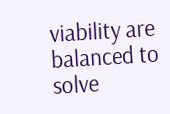viability are balanced to solve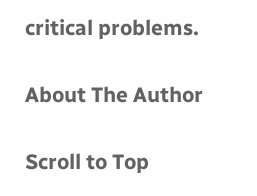critical problems.

About The Author

Scroll to Top